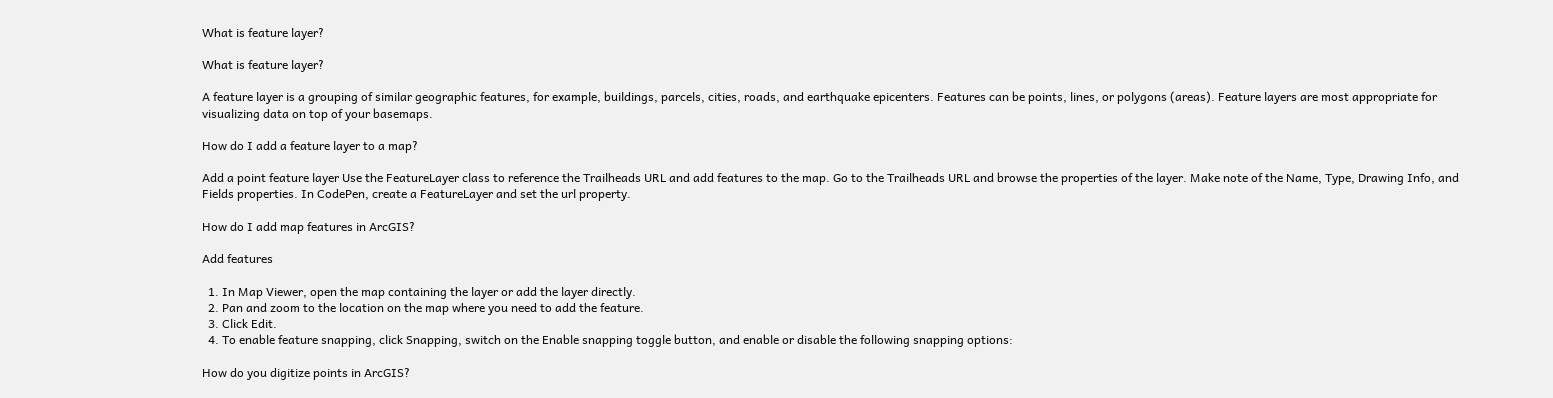What is feature layer?

What is feature layer?

A feature layer is a grouping of similar geographic features, for example, buildings, parcels, cities, roads, and earthquake epicenters. Features can be points, lines, or polygons (areas). Feature layers are most appropriate for visualizing data on top of your basemaps.

How do I add a feature layer to a map?

Add a point feature layer Use the FeatureLayer class to reference the Trailheads URL and add features to the map. Go to the Trailheads URL and browse the properties of the layer. Make note of the Name, Type, Drawing Info, and Fields properties. In CodePen, create a FeatureLayer and set the url property.

How do I add map features in ArcGIS?

Add features

  1. In Map Viewer, open the map containing the layer or add the layer directly.
  2. Pan and zoom to the location on the map where you need to add the feature.
  3. Click Edit.
  4. To enable feature snapping, click Snapping, switch on the Enable snapping toggle button, and enable or disable the following snapping options:

How do you digitize points in ArcGIS?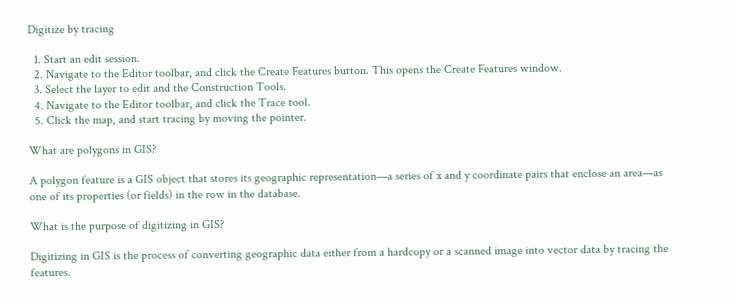Digitize by tracing

  1. Start an edit session.
  2. Navigate to the Editor toolbar, and click the Create Features button. This opens the Create Features window.
  3. Select the layer to edit and the Construction Tools.
  4. Navigate to the Editor toolbar, and click the Trace tool.
  5. Click the map, and start tracing by moving the pointer.

What are polygons in GIS?

A polygon feature is a GIS object that stores its geographic representation—a series of x and y coordinate pairs that enclose an area—as one of its properties (or fields) in the row in the database.

What is the purpose of digitizing in GIS?

Digitizing in GIS is the process of converting geographic data either from a hardcopy or a scanned image into vector data by tracing the features.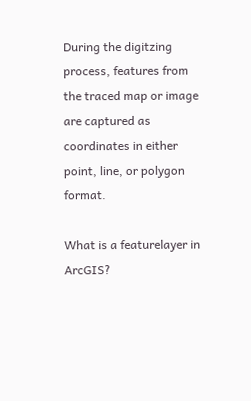During the digitzing process, features from the traced map or image are captured as coordinates in either point, line, or polygon format.

What is a featurelayer in ArcGIS?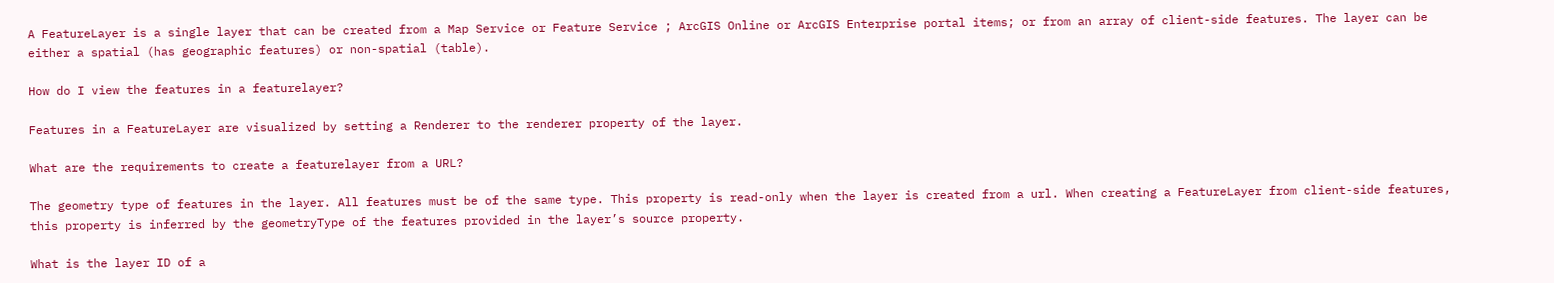A FeatureLayer is a single layer that can be created from a Map Service or Feature Service ; ArcGIS Online or ArcGIS Enterprise portal items; or from an array of client-side features. The layer can be either a spatial (has geographic features) or non-spatial (table).

How do I view the features in a featurelayer?

Features in a FeatureLayer are visualized by setting a Renderer to the renderer property of the layer.

What are the requirements to create a featurelayer from a URL?

The geometry type of features in the layer. All features must be of the same type. This property is read-only when the layer is created from a url. When creating a FeatureLayer from client-side features, this property is inferred by the geometryType of the features provided in the layer’s source property.

What is the layer ID of a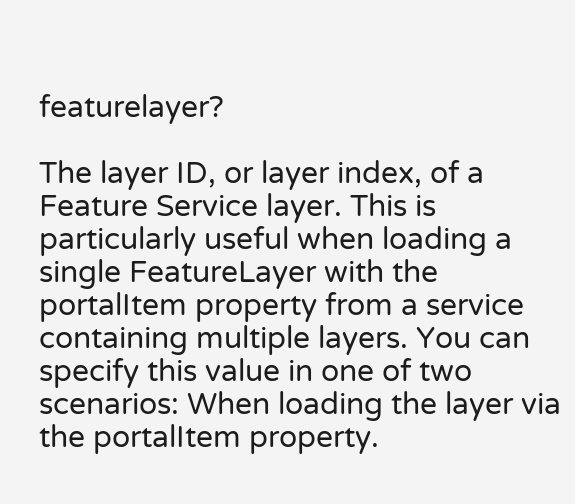featurelayer?

The layer ID, or layer index, of a Feature Service layer. This is particularly useful when loading a single FeatureLayer with the portalItem property from a service containing multiple layers. You can specify this value in one of two scenarios: When loading the layer via the portalItem property.